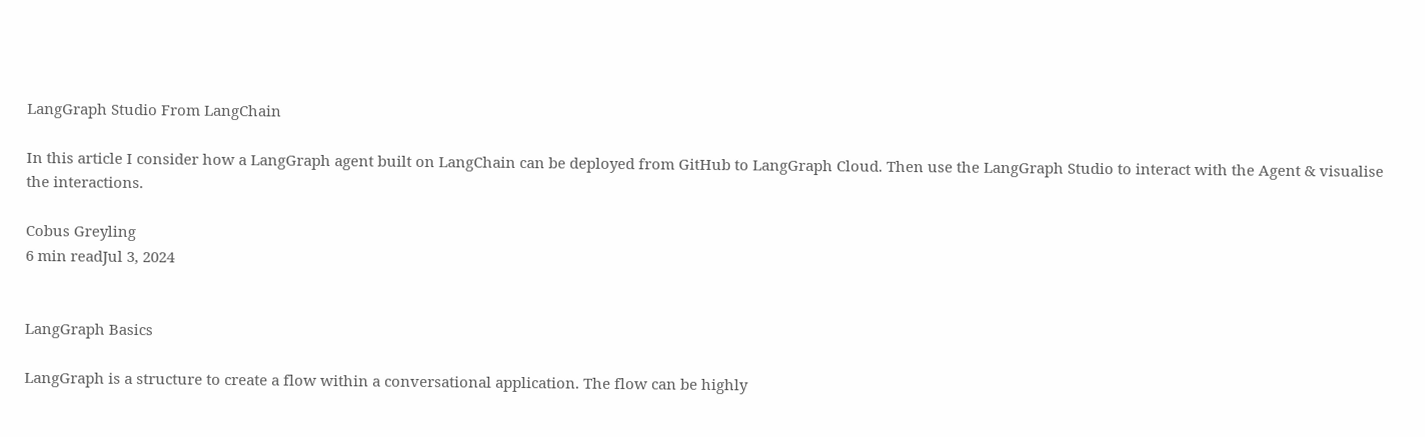LangGraph Studio From LangChain

In this article I consider how a LangGraph agent built on LangChain can be deployed from GitHub to LangGraph Cloud. Then use the LangGraph Studio to interact with the Agent & visualise the interactions.

Cobus Greyling
6 min readJul 3, 2024


LangGraph Basics

LangGraph is a structure to create a flow within a conversational application. The flow can be highly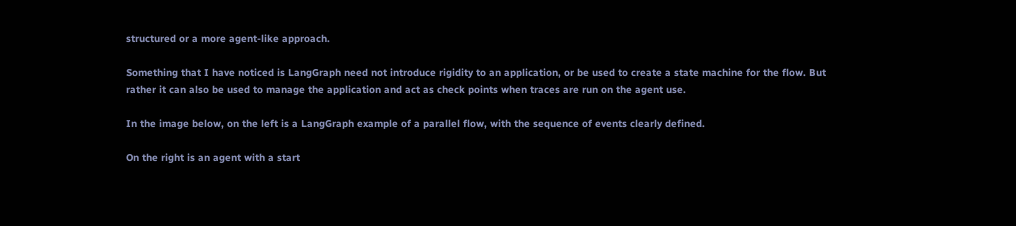structured or a more agent-like approach.

Something that I have noticed is LangGraph need not introduce rigidity to an application, or be used to create a state machine for the flow. But rather it can also be used to manage the application and act as check points when traces are run on the agent use.

In the image below, on the left is a LangGraph example of a parallel flow, with the sequence of events clearly defined.

On the right is an agent with a start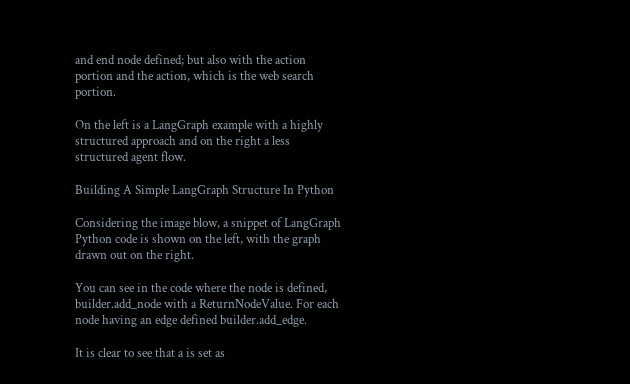and end node defined; but also with the action portion and the action, which is the web search portion.

On the left is a LangGraph example with a highly structured approach and on the right a less structured agent flow.

Building A Simple LangGraph Structure In Python

Considering the image blow, a snippet of LangGraph Python code is shown on the left, with the graph drawn out on the right.

You can see in the code where the node is defined, builder.add_node with a ReturnNodeValue. For each node having an edge defined builder.add_edge.

It is clear to see that a is set as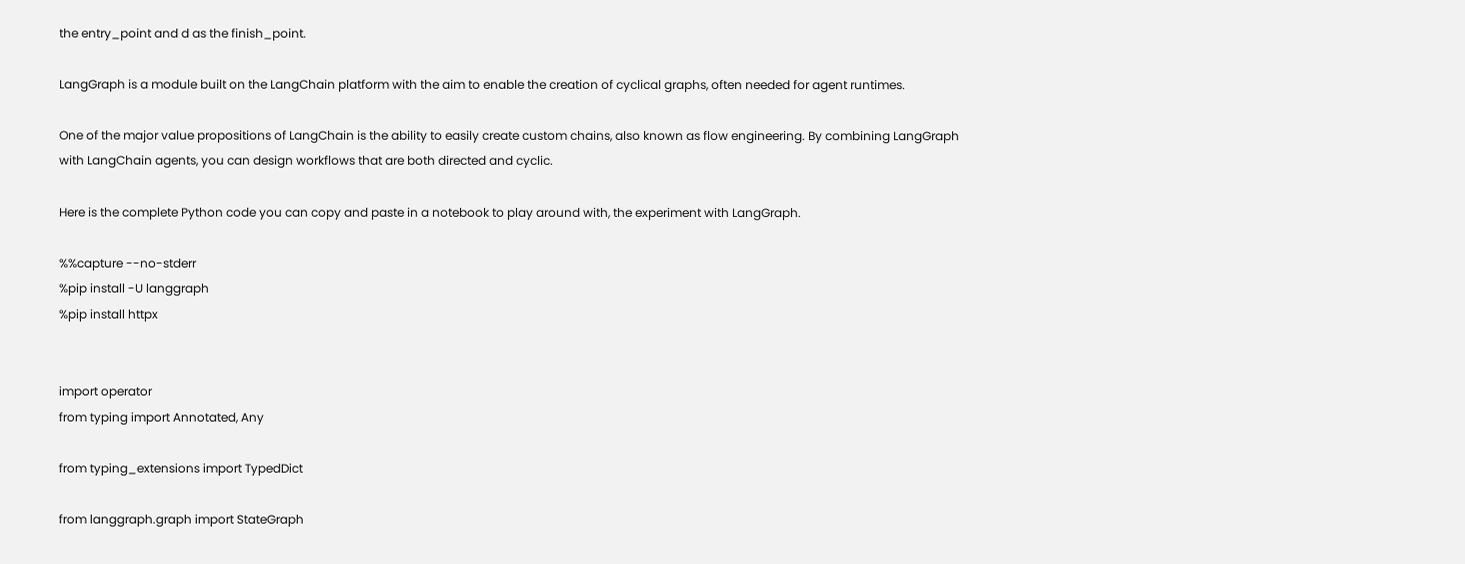the entry_point and d as the finish_point.

LangGraph is a module built on the LangChain platform with the aim to enable the creation of cyclical graphs, often needed for agent runtimes.

One of the major value propositions of LangChain is the ability to easily create custom chains, also known as flow engineering. By combining LangGraph with LangChain agents, you can design workflows that are both directed and cyclic.

Here is the complete Python code you can copy and paste in a notebook to play around with, the experiment with LangGraph.

%%capture --no-stderr
%pip install -U langgraph
%pip install httpx


import operator
from typing import Annotated, Any

from typing_extensions import TypedDict

from langgraph.graph import StateGraph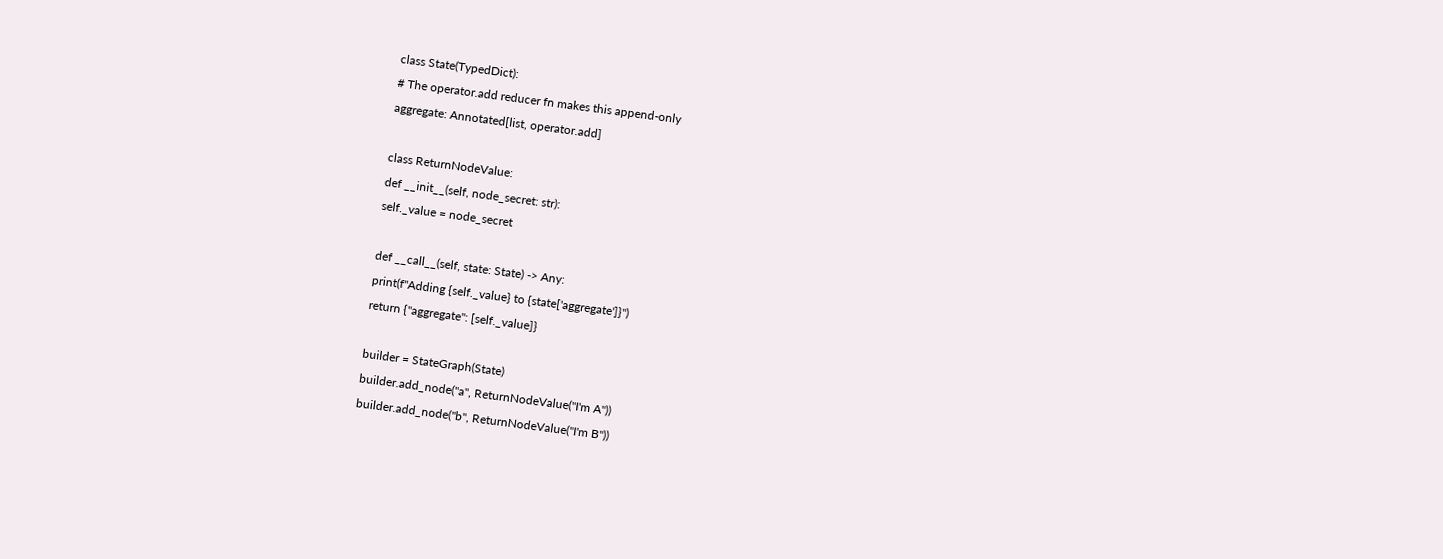class State(TypedDict):
# The operator.add reducer fn makes this append-only
aggregate: Annotated[list, operator.add]

class ReturnNodeValue:
def __init__(self, node_secret: str):
self._value = node_secret

def __call__(self, state: State) -> Any:
print(f"Adding {self._value} to {state['aggregate']}")
return {"aggregate": [self._value]}

builder = StateGraph(State)
builder.add_node("a", ReturnNodeValue("I'm A"))
builder.add_node("b", ReturnNodeValue("I'm B"))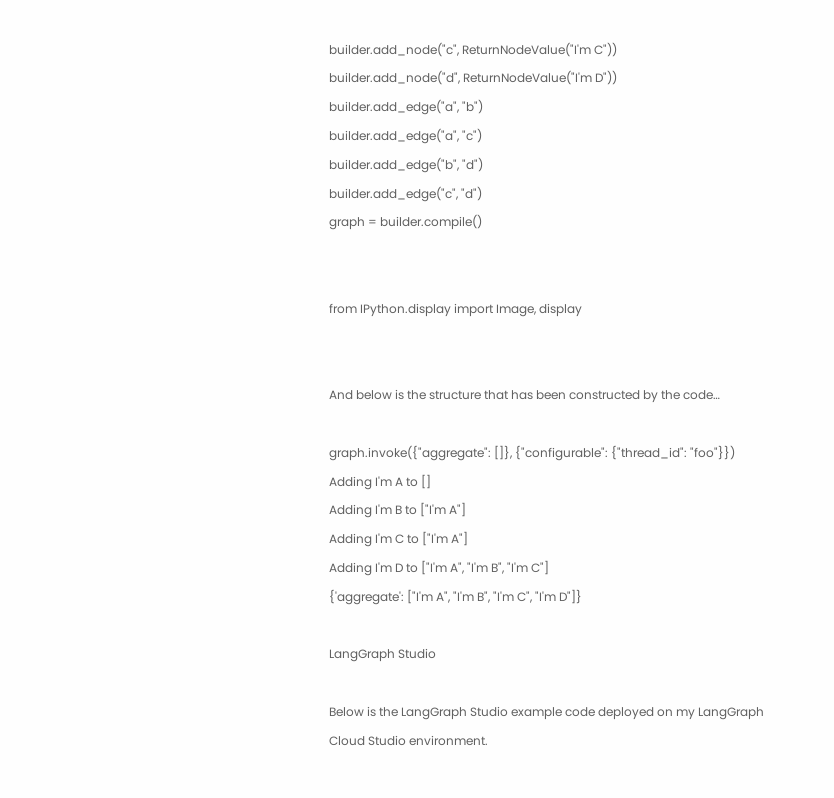builder.add_node("c", ReturnNodeValue("I'm C"))
builder.add_node("d", ReturnNodeValue("I'm D"))
builder.add_edge("a", "b")
builder.add_edge("a", "c")
builder.add_edge("b", "d")
builder.add_edge("c", "d")
graph = builder.compile()


from IPython.display import Image, display


And below is the structure that has been constructed by the code…

graph.invoke({"aggregate": []}, {"configurable": {"thread_id": "foo"}})
Adding I'm A to []
Adding I'm B to ["I'm A"]
Adding I'm C to ["I'm A"]
Adding I'm D to ["I'm A", "I'm B", "I'm C"]
{'aggregate': ["I'm A", "I'm B", "I'm C", "I'm D"]}

LangGraph Studio

Below is the LangGraph Studio example code deployed on my LangGraph Cloud Studio environment.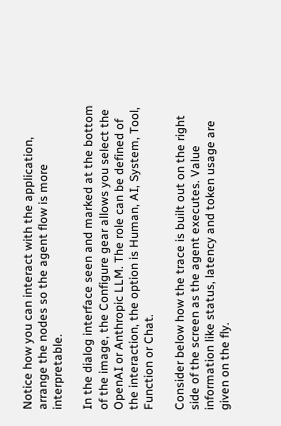Notice how you can interact with the application, arrange the nodes so the agent flow is more interpretable.

In the dialog interface seen and marked at the bottom of the image, the Configure gear allows you select the OpenAI or Anthropic LLM. The role can be defined of the interaction, the option is Human, AI, System, Tool, Function or Chat.

Consider below how the trace is built out on the right side of the screen as the agent executes. Value information like status, latency and token usage are given on the fly.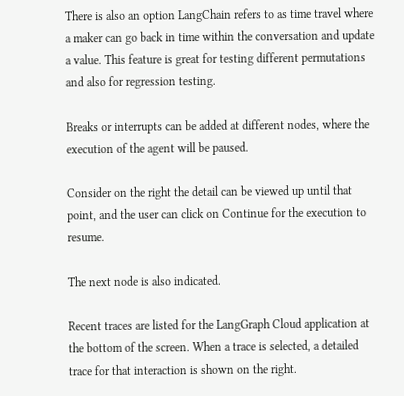There is also an option LangChain refers to as time travel where a maker can go back in time within the conversation and update a value. This feature is great for testing different permutations and also for regression testing.

Breaks or interrupts can be added at different nodes, where the execution of the agent will be paused.

Consider on the right the detail can be viewed up until that point, and the user can click on Continue for the execution to resume.

The next node is also indicated.

Recent traces are listed for the LangGraph Cloud application at the bottom of the screen. When a trace is selected, a detailed trace for that interaction is shown on the right.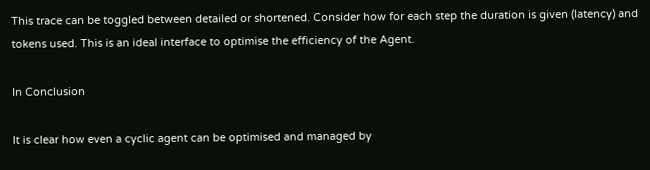This trace can be toggled between detailed or shortened. Consider how for each step the duration is given (latency) and tokens used. This is an ideal interface to optimise the efficiency of the Agent.

In Conclusion

It is clear how even a cyclic agent can be optimised and managed by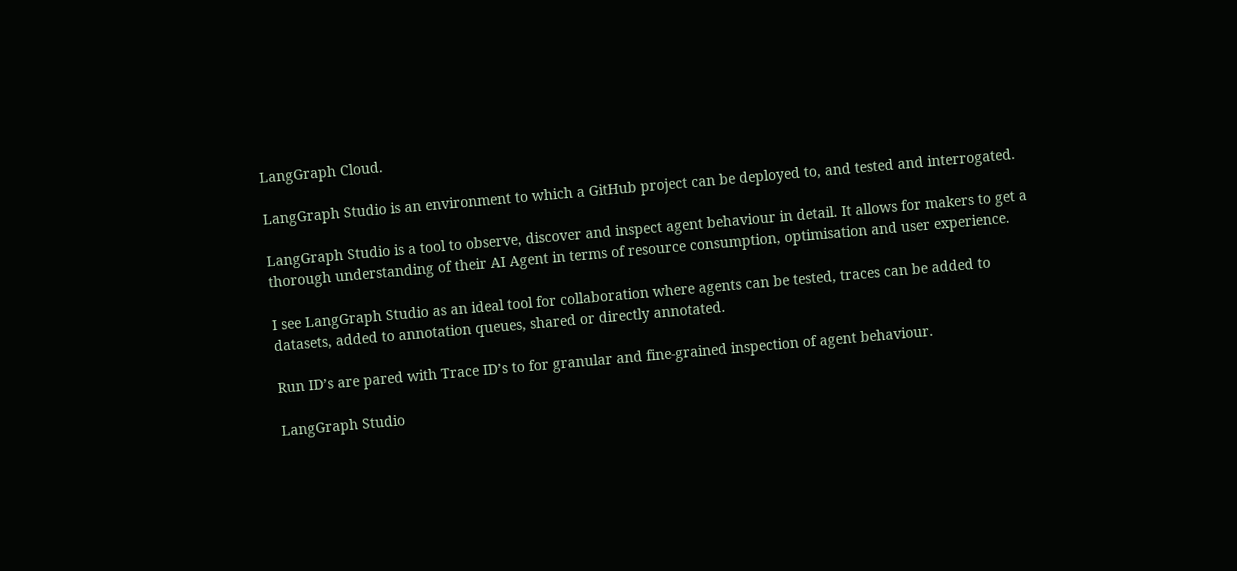LangGraph Cloud.

LangGraph Studio is an environment to which a GitHub project can be deployed to, and tested and interrogated.

LangGraph Studio is a tool to observe, discover and inspect agent behaviour in detail. It allows for makers to get a thorough understanding of their AI Agent in terms of resource consumption, optimisation and user experience.

I see LangGraph Studio as an ideal tool for collaboration where agents can be tested, traces can be added to datasets, added to annotation queues, shared or directly annotated.

Run ID’s are pared with Trace ID’s to for granular and fine-grained inspection of agent behaviour.

LangGraph Studio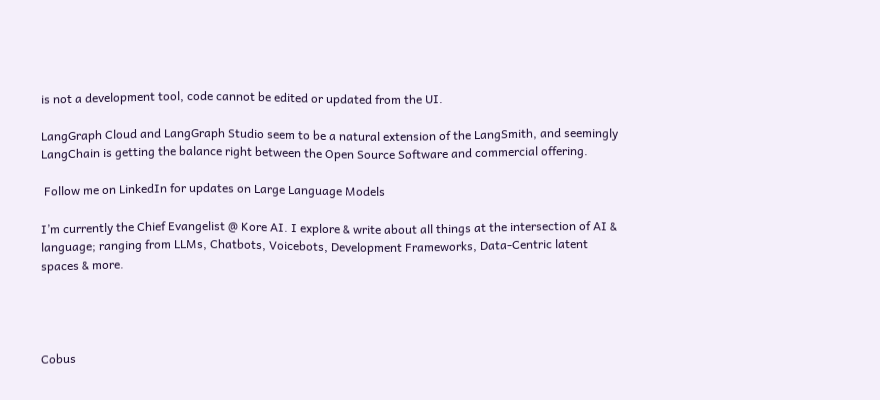is not a development tool, code cannot be edited or updated from the UI.

LangGraph Cloud and LangGraph Studio seem to be a natural extension of the LangSmith, and seemingly LangChain is getting the balance right between the Open Source Software and commercial offering.

 Follow me on LinkedIn for updates on Large Language Models

I’m currently the Chief Evangelist @ Kore AI. I explore & write about all things at the intersection of AI & language; ranging from LLMs, Chatbots, Voicebots, Development Frameworks, Data-Centric latent spaces & more.




Cobus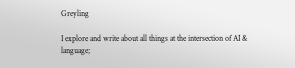Greyling

I explore and write about all things at the intersection of AI & language;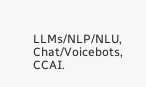LLMs/NLP/NLU, Chat/Voicebots, CCAI.